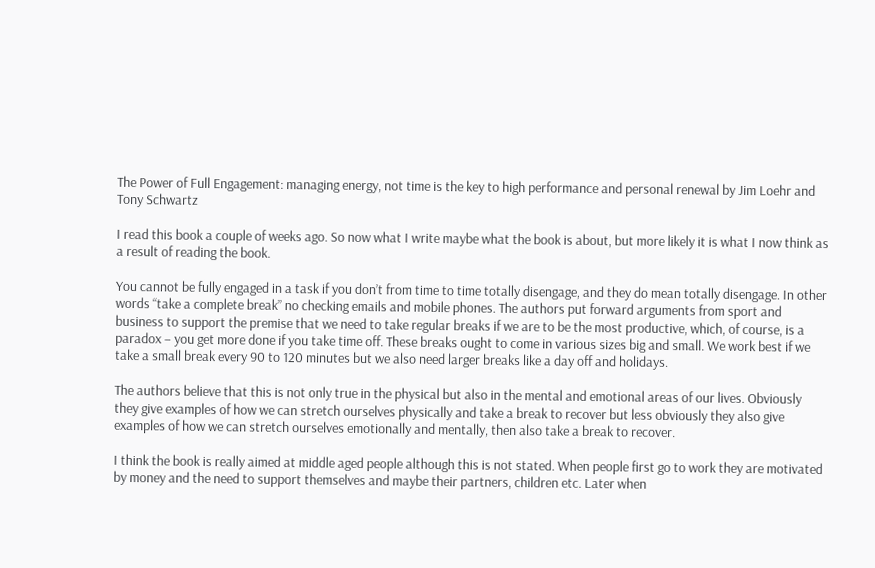The Power of Full Engagement: managing energy, not time is the key to high performance and personal renewal by Jim Loehr and Tony Schwartz

I read this book a couple of weeks ago. So now what I write maybe what the book is about, but more likely it is what I now think as a result of reading the book.

You cannot be fully engaged in a task if you don’t from time to time totally disengage, and they do mean totally disengage. In other words “take a complete break” no checking emails and mobile phones. The authors put forward arguments from sport and business to support the premise that we need to take regular breaks if we are to be the most productive, which, of course, is a paradox – you get more done if you take time off. These breaks ought to come in various sizes big and small. We work best if we take a small break every 90 to 120 minutes but we also need larger breaks like a day off and holidays.

The authors believe that this is not only true in the physical but also in the mental and emotional areas of our lives. Obviously they give examples of how we can stretch ourselves physically and take a break to recover but less obviously they also give examples of how we can stretch ourselves emotionally and mentally, then also take a break to recover.

I think the book is really aimed at middle aged people although this is not stated. When people first go to work they are motivated by money and the need to support themselves and maybe their partners, children etc. Later when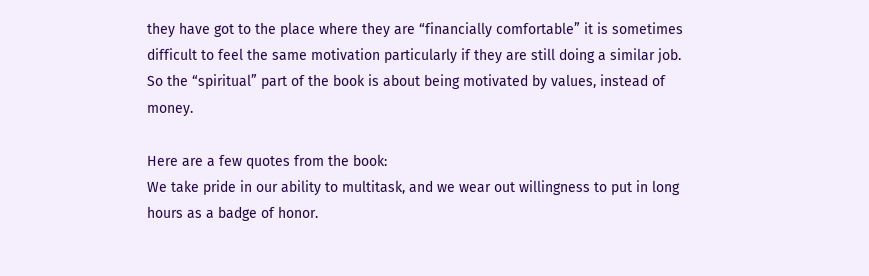they have got to the place where they are “financially comfortable” it is sometimes difficult to feel the same motivation particularly if they are still doing a similar job. So the “spiritual” part of the book is about being motivated by values, instead of money.

Here are a few quotes from the book:
We take pride in our ability to multitask, and we wear out willingness to put in long hours as a badge of honor.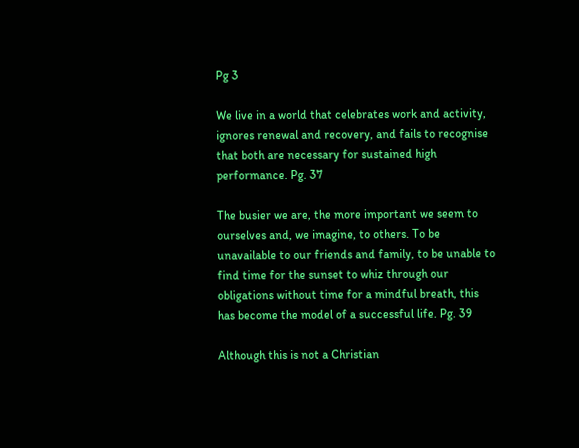Pg 3

We live in a world that celebrates work and activity, ignores renewal and recovery, and fails to recognise that both are necessary for sustained high performance. Pg. 37

The busier we are, the more important we seem to ourselves and, we imagine, to others. To be unavailable to our friends and family, to be unable to find time for the sunset to whiz through our obligations without time for a mindful breath, this has become the model of a successful life. Pg. 39

Although this is not a Christian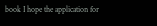book I hope the application for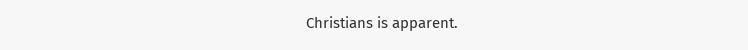Christians is apparent.